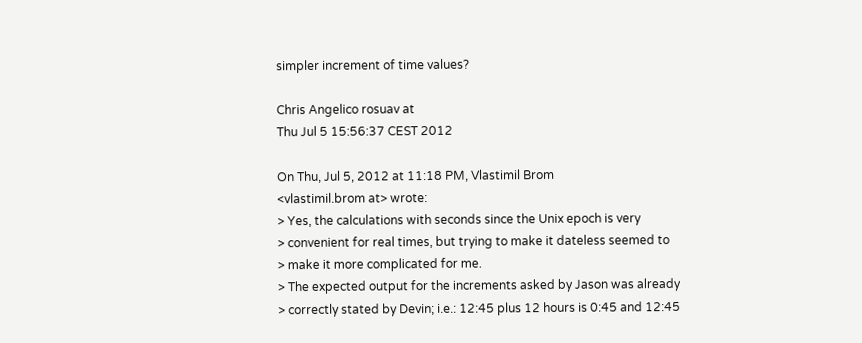simpler increment of time values?

Chris Angelico rosuav at
Thu Jul 5 15:56:37 CEST 2012

On Thu, Jul 5, 2012 at 11:18 PM, Vlastimil Brom
<vlastimil.brom at> wrote:
> Yes, the calculations with seconds since the Unix epoch is very
> convenient for real times, but trying to make it dateless seemed to
> make it more complicated for me.
> The expected output for the increments asked by Jason was already
> correctly stated by Devin; i.e.: 12:45 plus 12 hours is 0:45 and 12:45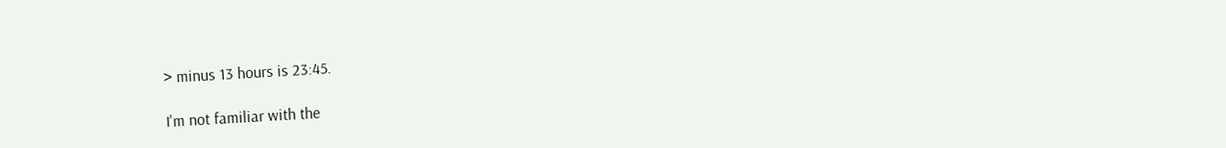> minus 13 hours is 23:45.

I'm not familiar with the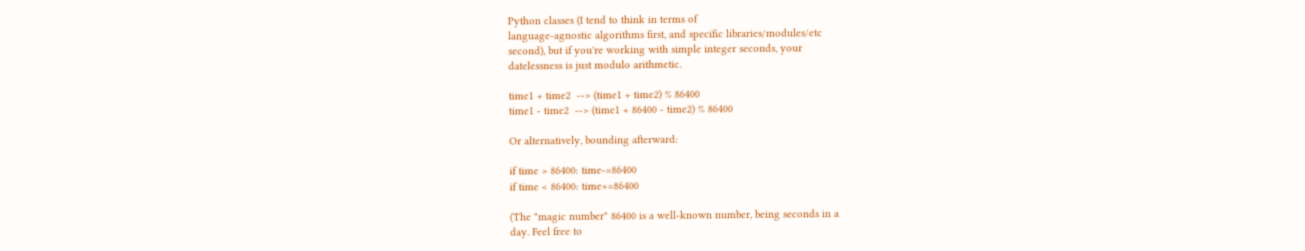Python classes (I tend to think in terms of
language-agnostic algorithms first, and specific libraries/modules/etc
second), but if you're working with simple integer seconds, your
datelessness is just modulo arithmetic.

time1 + time2  --> (time1 + time2) % 86400
time1 - time2  --> (time1 + 86400 - time2) % 86400

Or alternatively, bounding afterward:

if time > 86400: time-=86400
if time < 86400: time+=86400

(The "magic number" 86400 is a well-known number, being seconds in a
day. Feel free to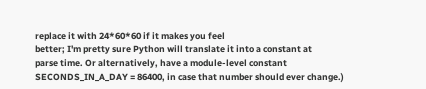replace it with 24*60*60 if it makes you feel
better; I'm pretty sure Python will translate it into a constant at
parse time. Or alternatively, have a module-level constant
SECONDS_IN_A_DAY = 86400, in case that number should ever change.)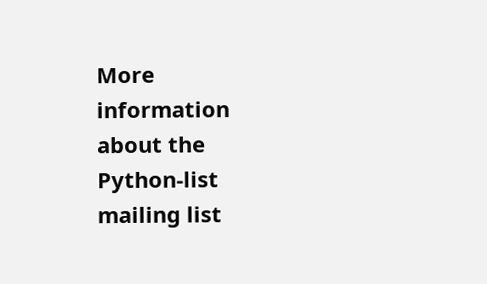More information about the Python-list mailing list